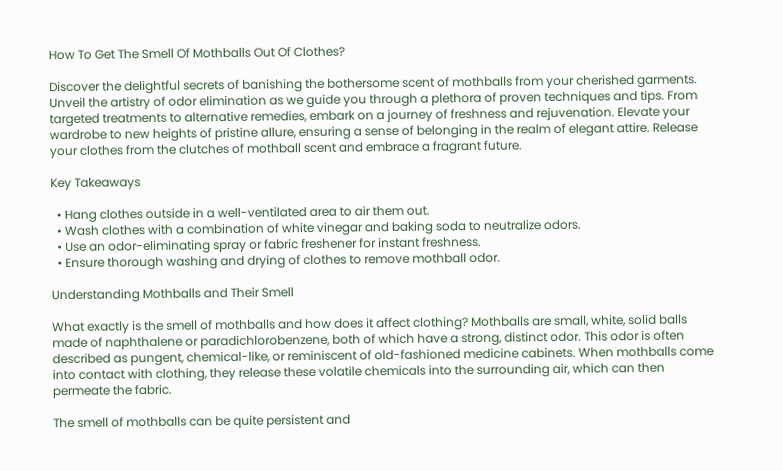How To Get The Smell Of Mothballs Out Of Clothes?

Discover the delightful secrets of banishing the bothersome scent of mothballs from your cherished garments. Unveil the artistry of odor elimination as we guide you through a plethora of proven techniques and tips. From targeted treatments to alternative remedies, embark on a journey of freshness and rejuvenation. Elevate your wardrobe to new heights of pristine allure, ensuring a sense of belonging in the realm of elegant attire. Release your clothes from the clutches of mothball scent and embrace a fragrant future.

Key Takeaways

  • Hang clothes outside in a well-ventilated area to air them out.
  • Wash clothes with a combination of white vinegar and baking soda to neutralize odors.
  • Use an odor-eliminating spray or fabric freshener for instant freshness.
  • Ensure thorough washing and drying of clothes to remove mothball odor.

Understanding Mothballs and Their Smell

What exactly is the smell of mothballs and how does it affect clothing? Mothballs are small, white, solid balls made of naphthalene or paradichlorobenzene, both of which have a strong, distinct odor. This odor is often described as pungent, chemical-like, or reminiscent of old-fashioned medicine cabinets. When mothballs come into contact with clothing, they release these volatile chemicals into the surrounding air, which can then permeate the fabric.

The smell of mothballs can be quite persistent and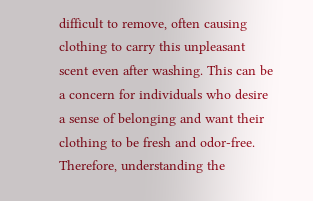difficult to remove, often causing clothing to carry this unpleasant scent even after washing. This can be a concern for individuals who desire a sense of belonging and want their clothing to be fresh and odor-free. Therefore, understanding the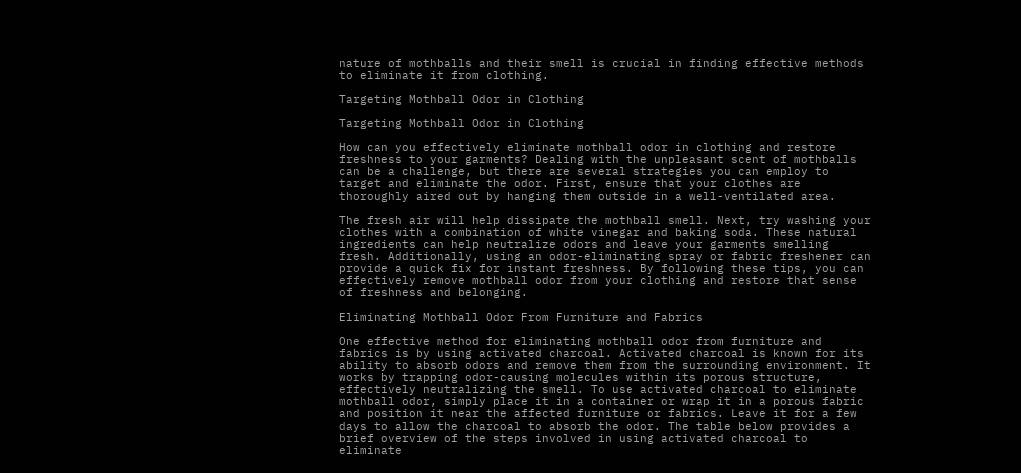nature of mothballs and their smell is crucial in finding effective methods to eliminate it from clothing.

Targeting Mothball Odor in Clothing

Targeting Mothball Odor in Clothing

How can you effectively eliminate mothball odor in clothing and restore freshness to your garments? Dealing with the unpleasant scent of mothballs can be a challenge, but there are several strategies you can employ to target and eliminate the odor. First, ensure that your clothes are thoroughly aired out by hanging them outside in a well-ventilated area.

The fresh air will help dissipate the mothball smell. Next, try washing your clothes with a combination of white vinegar and baking soda. These natural ingredients can help neutralize odors and leave your garments smelling fresh. Additionally, using an odor-eliminating spray or fabric freshener can provide a quick fix for instant freshness. By following these tips, you can effectively remove mothball odor from your clothing and restore that sense of freshness and belonging.

Eliminating Mothball Odor From Furniture and Fabrics

One effective method for eliminating mothball odor from furniture and fabrics is by using activated charcoal. Activated charcoal is known for its ability to absorb odors and remove them from the surrounding environment. It works by trapping odor-causing molecules within its porous structure, effectively neutralizing the smell. To use activated charcoal to eliminate mothball odor, simply place it in a container or wrap it in a porous fabric and position it near the affected furniture or fabrics. Leave it for a few days to allow the charcoal to absorb the odor. The table below provides a brief overview of the steps involved in using activated charcoal to eliminate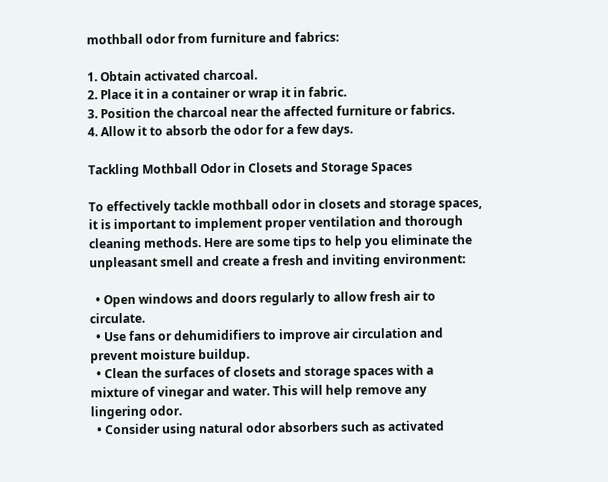mothball odor from furniture and fabrics:

1. Obtain activated charcoal.
2. Place it in a container or wrap it in fabric.
3. Position the charcoal near the affected furniture or fabrics.
4. Allow it to absorb the odor for a few days.

Tackling Mothball Odor in Closets and Storage Spaces

To effectively tackle mothball odor in closets and storage spaces, it is important to implement proper ventilation and thorough cleaning methods. Here are some tips to help you eliminate the unpleasant smell and create a fresh and inviting environment:

  • Open windows and doors regularly to allow fresh air to circulate.
  • Use fans or dehumidifiers to improve air circulation and prevent moisture buildup.
  • Clean the surfaces of closets and storage spaces with a mixture of vinegar and water. This will help remove any lingering odor.
  • Consider using natural odor absorbers such as activated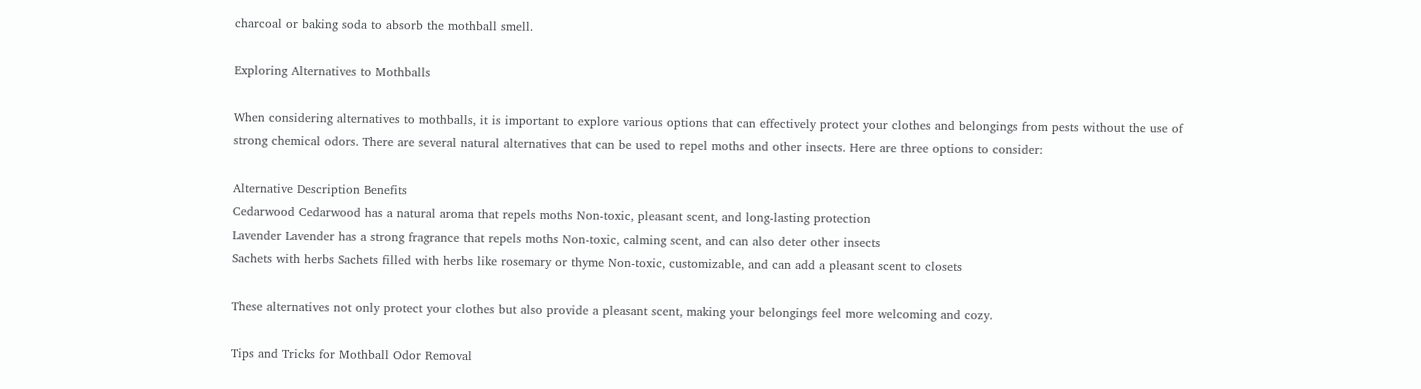charcoal or baking soda to absorb the mothball smell.

Exploring Alternatives to Mothballs

When considering alternatives to mothballs, it is important to explore various options that can effectively protect your clothes and belongings from pests without the use of strong chemical odors. There are several natural alternatives that can be used to repel moths and other insects. Here are three options to consider:

Alternative Description Benefits
Cedarwood Cedarwood has a natural aroma that repels moths Non-toxic, pleasant scent, and long-lasting protection
Lavender Lavender has a strong fragrance that repels moths Non-toxic, calming scent, and can also deter other insects
Sachets with herbs Sachets filled with herbs like rosemary or thyme Non-toxic, customizable, and can add a pleasant scent to closets

These alternatives not only protect your clothes but also provide a pleasant scent, making your belongings feel more welcoming and cozy.

Tips and Tricks for Mothball Odor Removal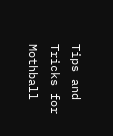Tips and Tricks for Mothball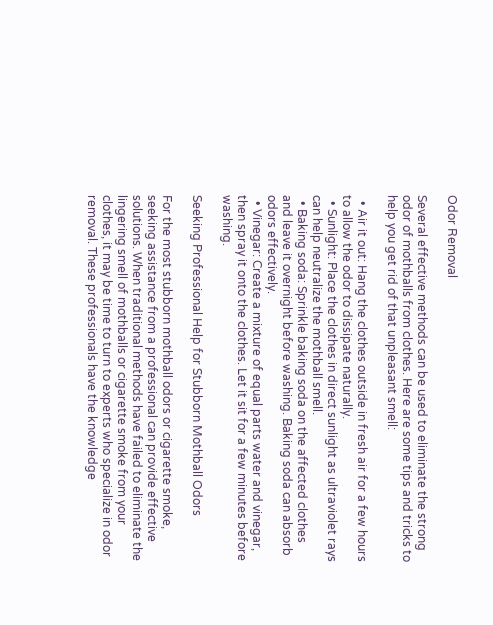Odor Removal

Several effective methods can be used to eliminate the strong odor of mothballs from clothes. Here are some tips and tricks to help you get rid of that unpleasant smell:

  • Air it out: Hang the clothes outside in fresh air for a few hours to allow the odor to dissipate naturally.
  • Sunlight: Place the clothes in direct sunlight as ultraviolet rays can help neutralize the mothball smell.
  • Baking soda: Sprinkle baking soda on the affected clothes and leave it overnight before washing. Baking soda can absorb odors effectively.
  • Vinegar: Create a mixture of equal parts water and vinegar, then spray it onto the clothes. Let it sit for a few minutes before washing.

Seeking Professional Help for Stubborn Mothball Odors

For the most stubborn mothball odors or cigarette smoke, seeking assistance from a professional can provide effective solutions. When traditional methods have failed to eliminate the lingering smell of mothballs or cigarette smoke from your clothes, it may be time to turn to experts who specialize in odor removal. These professionals have the knowledge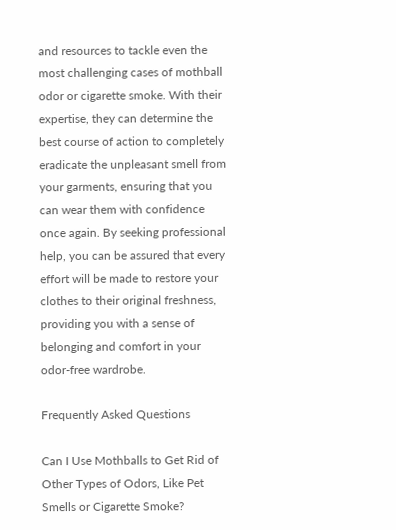and resources to tackle even the most challenging cases of mothball odor or cigarette smoke. With their expertise, they can determine the best course of action to completely eradicate the unpleasant smell from your garments, ensuring that you can wear them with confidence once again. By seeking professional help, you can be assured that every effort will be made to restore your clothes to their original freshness, providing you with a sense of belonging and comfort in your odor-free wardrobe.

Frequently Asked Questions

Can I Use Mothballs to Get Rid of Other Types of Odors, Like Pet Smells or Cigarette Smoke?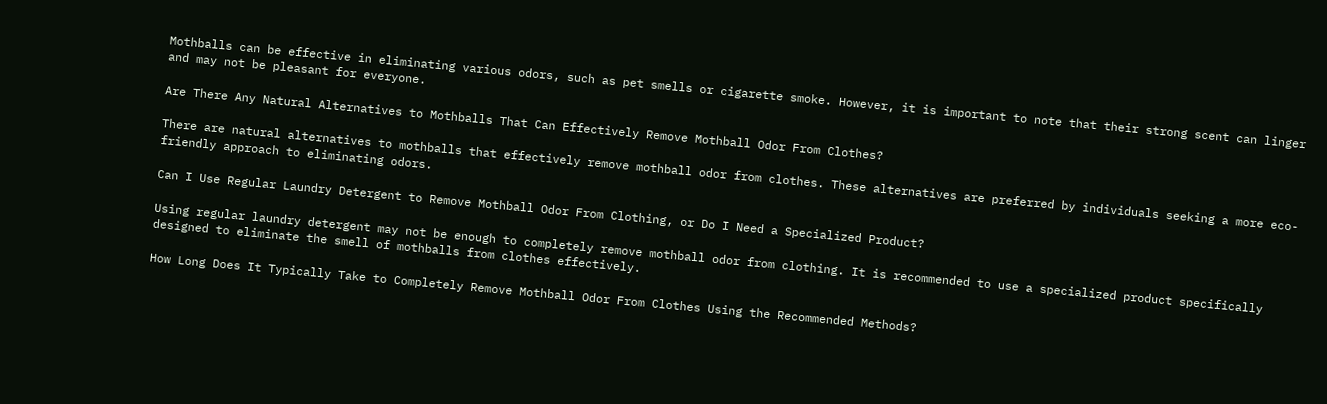Mothballs can be effective in eliminating various odors, such as pet smells or cigarette smoke. However, it is important to note that their strong scent can linger and may not be pleasant for everyone.

Are There Any Natural Alternatives to Mothballs That Can Effectively Remove Mothball Odor From Clothes?

There are natural alternatives to mothballs that effectively remove mothball odor from clothes. These alternatives are preferred by individuals seeking a more eco-friendly approach to eliminating odors.

Can I Use Regular Laundry Detergent to Remove Mothball Odor From Clothing, or Do I Need a Specialized Product?

Using regular laundry detergent may not be enough to completely remove mothball odor from clothing. It is recommended to use a specialized product specifically designed to eliminate the smell of mothballs from clothes effectively.

How Long Does It Typically Take to Completely Remove Mothball Odor From Clothes Using the Recommended Methods?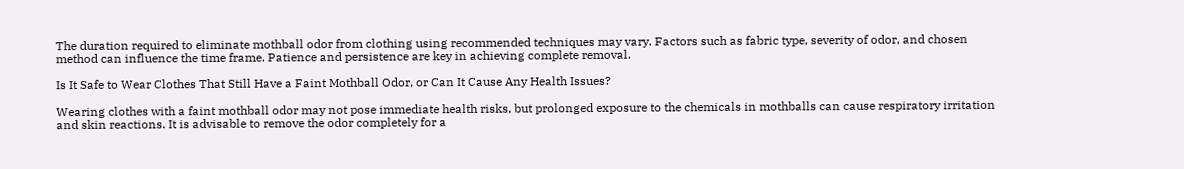The duration required to eliminate mothball odor from clothing using recommended techniques may vary. Factors such as fabric type, severity of odor, and chosen method can influence the time frame. Patience and persistence are key in achieving complete removal.

Is It Safe to Wear Clothes That Still Have a Faint Mothball Odor, or Can It Cause Any Health Issues?

Wearing clothes with a faint mothball odor may not pose immediate health risks, but prolonged exposure to the chemicals in mothballs can cause respiratory irritation and skin reactions. It is advisable to remove the odor completely for a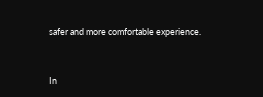safer and more comfortable experience.


In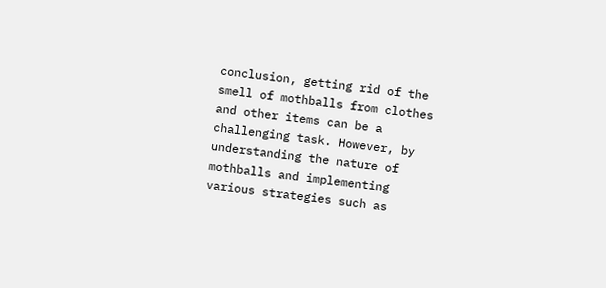conclusion, getting rid of the smell of mothballs from clothes and other items can be a challenging task. However, by understanding the nature of mothballs and implementing various strategies such as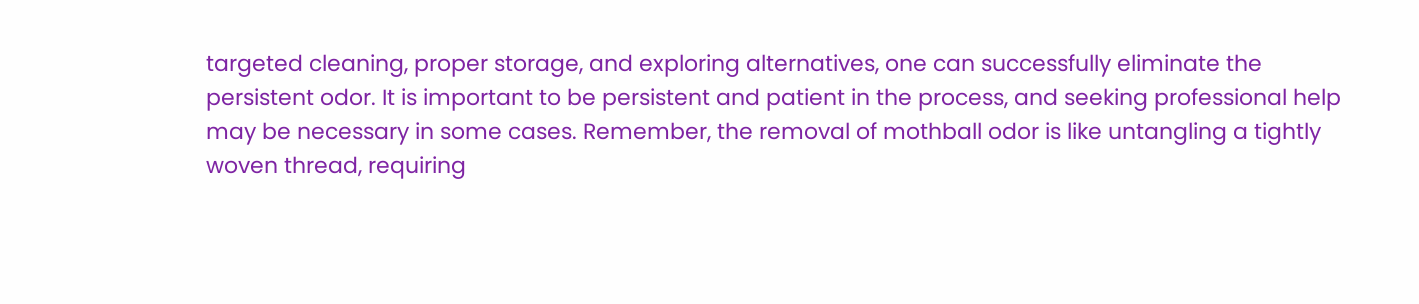targeted cleaning, proper storage, and exploring alternatives, one can successfully eliminate the persistent odor. It is important to be persistent and patient in the process, and seeking professional help may be necessary in some cases. Remember, the removal of mothball odor is like untangling a tightly woven thread, requiring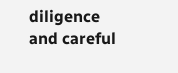diligence and careful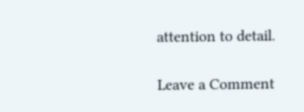attention to detail.

Leave a Comment